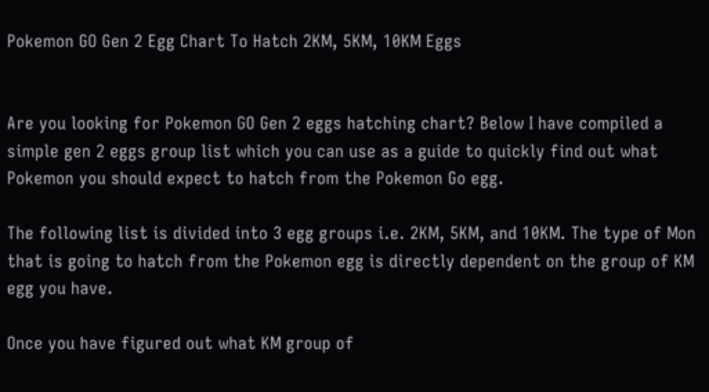Pokemon GO Gen 2 Egg Chart To Hatch 2KM, 5KM, 10KM Eggs


Are you looking for Pokemon GO Gen 2 eggs hatching chart? Below I have compiled a simple gen 2 eggs group list which you can use as a guide to quickly find out what Pokemon you should expect to hatch from the Pokemon Go egg.

The following list is divided into 3 egg groups i.e. 2KM, 5KM, and 10KM. The type of Mon that is going to hatch from the Pokemon egg is directly dependent on the group of KM egg you have.

Once you have figured out what KM group of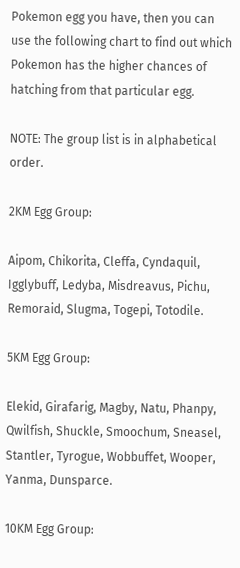Pokemon egg you have, then you can use the following chart to find out which Pokemon has the higher chances of hatching from that particular egg.

NOTE: The group list is in alphabetical order.

2KM Egg Group:

Aipom, Chikorita, Cleffa, Cyndaquil, Igglybuff, Ledyba, Misdreavus, Pichu, Remoraid, Slugma, Togepi, Totodile.

5KM Egg Group:

Elekid, Girafarig, Magby, Natu, Phanpy, Qwilfish, Shuckle, Smoochum, Sneasel, Stantler, Tyrogue, Wobbuffet, Wooper, Yanma, Dunsparce.

10KM Egg Group: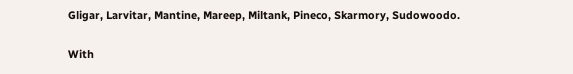Gligar, Larvitar, Mantine, Mareep, Miltank, Pineco, Skarmory, Sudowoodo.

With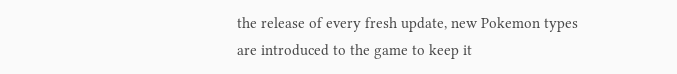the release of every fresh update, new Pokemon types are introduced to the game to keep it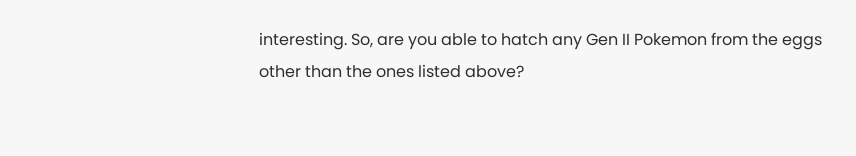interesting. So, are you able to hatch any Gen II Pokemon from the eggs other than the ones listed above?